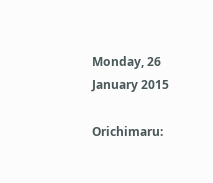Monday, 26 January 2015

Orichimaru: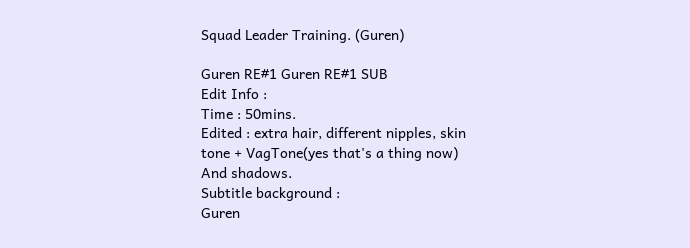Squad Leader Training. (Guren)

Guren RE#1 Guren RE#1 SUB
Edit Info :
Time : 50mins.
Edited : extra hair, different nipples, skin tone + VagTone(yes that's a thing now)
And shadows.
Subtitle background :
Guren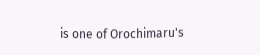is one of Orochimaru's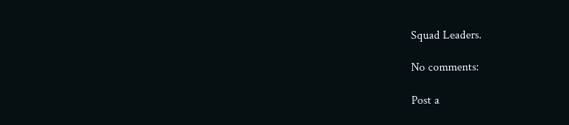Squad Leaders.

No comments:

Post a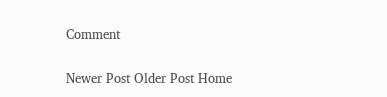Comment

Newer Post Older Post Home